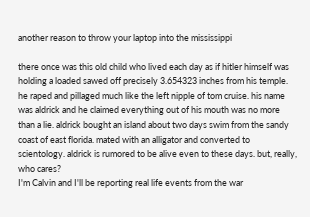another reason to throw your laptop into the mississippi

there once was this old child who lived each day as if hitler himself was holding a loaded sawed off precisely 3.654323 inches from his temple. he raped and pillaged much like the left nipple of tom cruise. his name was aldrick and he claimed everything out of his mouth was no more than a lie. aldrick bought an island about two days swim from the sandy coast of east florida. mated with an alligator and converted to scientology. aldrick is rumored to be alive even to these days. but, really, who cares?
I'm Calvin and I'll be reporting real life events from the war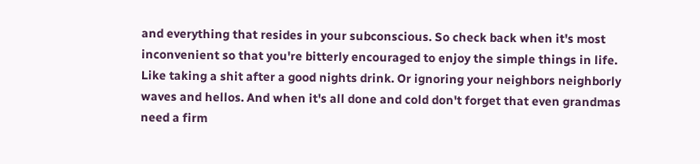and everything that resides in your subconscious. So check back when it's most inconvenient so that you're bitterly encouraged to enjoy the simple things in life. Like taking a shit after a good nights drink. Or ignoring your neighbors neighborly waves and hellos. And when it's all done and cold don't forget that even grandmas need a firm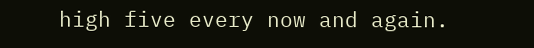high five every now and again.